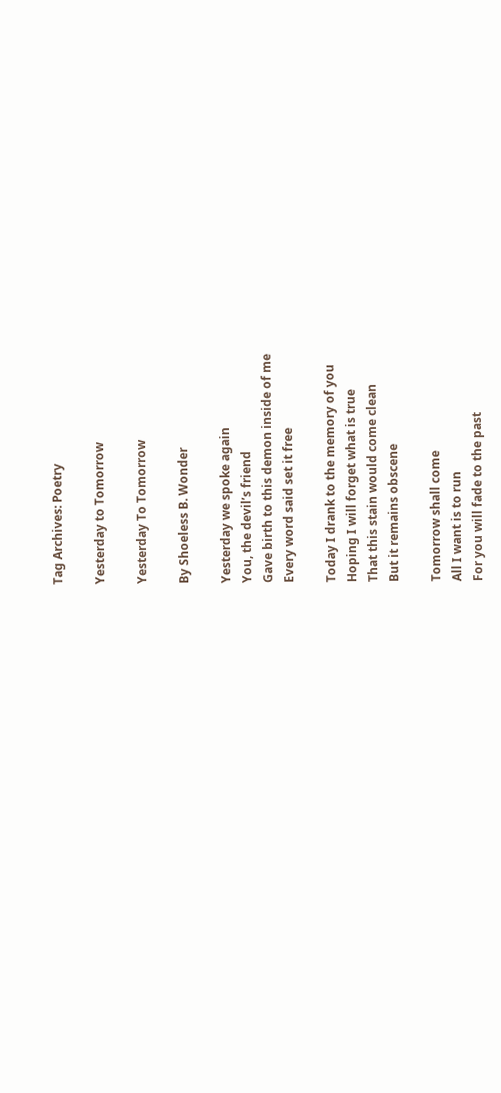Tag Archives: Poetry

Yesterday to Tomorrow

Yesterday To Tomorrow

By Shoeless B. Wonder

Yesterday we spoke again
You, the devil’s friend
Gave birth to this demon inside of me
Every word said set it free

Today I drank to the memory of you
Hoping I will forget what is true
That this stain would come clean
But it remains obscene

Tomorrow shall come
All I want is to run
For you will fade to the past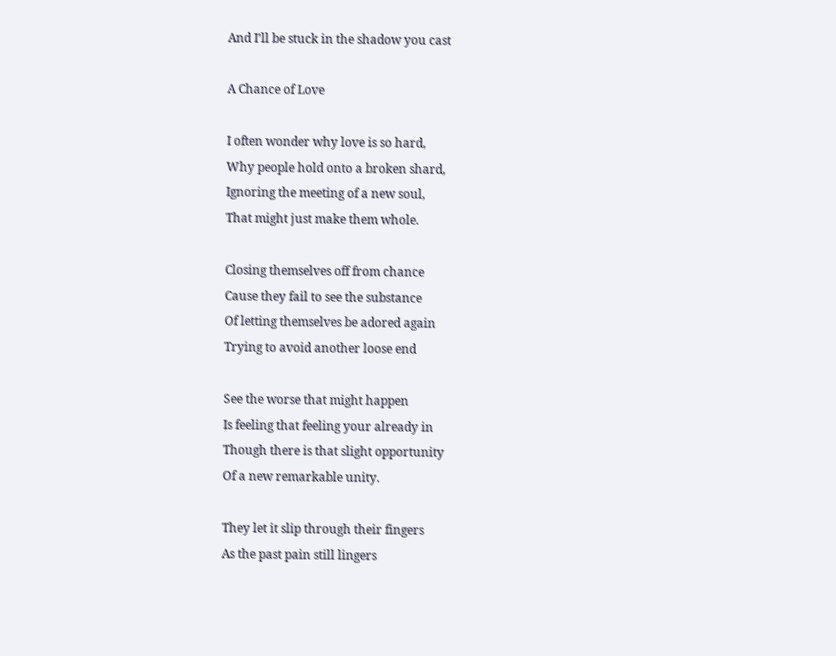And I’ll be stuck in the shadow you cast

A Chance of Love

I often wonder why love is so hard,
Why people hold onto a broken shard,
Ignoring the meeting of a new soul,
That might just make them whole.

Closing themselves off from chance
Cause they fail to see the substance
Of letting themselves be adored again
Trying to avoid another loose end

See the worse that might happen
Is feeling that feeling your already in
Though there is that slight opportunity
Of a new remarkable unity.

They let it slip through their fingers
As the past pain still lingers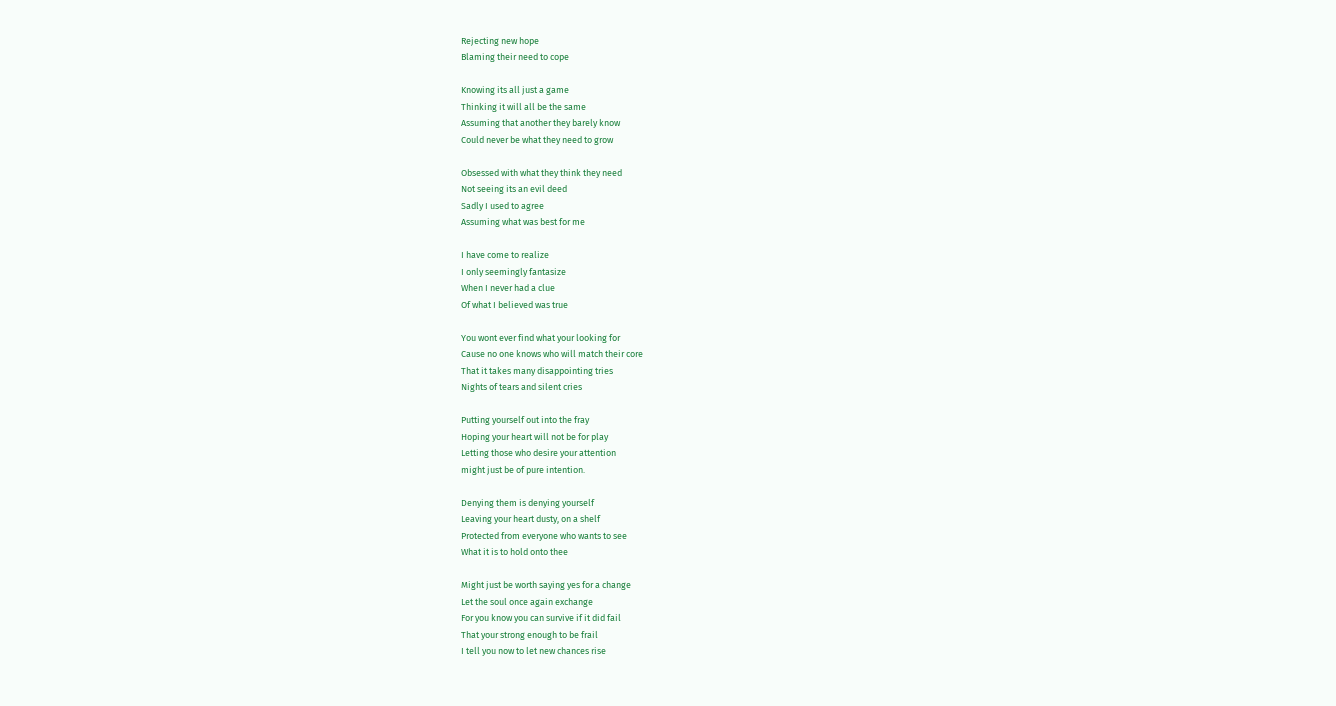Rejecting new hope
Blaming their need to cope

Knowing its all just a game
Thinking it will all be the same
Assuming that another they barely know
Could never be what they need to grow

Obsessed with what they think they need
Not seeing its an evil deed
Sadly I used to agree
Assuming what was best for me

I have come to realize
I only seemingly fantasize
When I never had a clue
Of what I believed was true

You wont ever find what your looking for
Cause no one knows who will match their core
That it takes many disappointing tries
Nights of tears and silent cries

Putting yourself out into the fray
Hoping your heart will not be for play
Letting those who desire your attention
might just be of pure intention.

Denying them is denying yourself
Leaving your heart dusty, on a shelf
Protected from everyone who wants to see
What it is to hold onto thee

Might just be worth saying yes for a change
Let the soul once again exchange
For you know you can survive if it did fail
That your strong enough to be frail
I tell you now to let new chances rise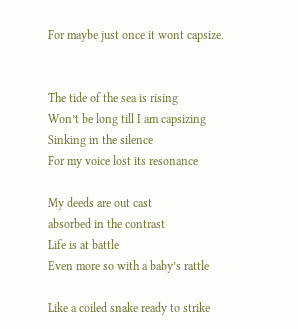For maybe just once it wont capsize.


The tide of the sea is rising
Won’t be long till I am capsizing
Sinking in the silence
For my voice lost its resonance

My deeds are out cast
absorbed in the contrast
Life is at battle
Even more so with a baby’s rattle

Like a coiled snake ready to strike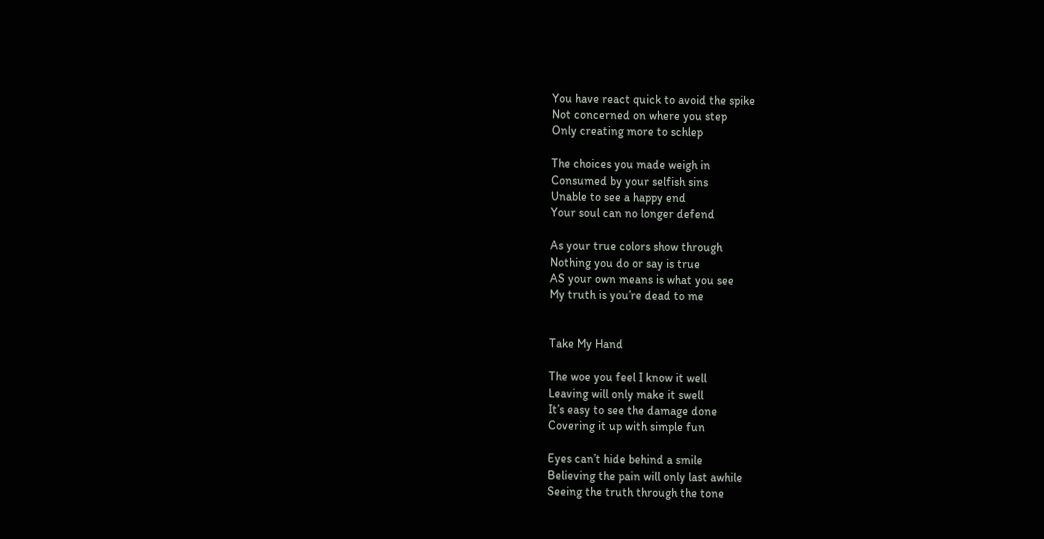You have react quick to avoid the spike
Not concerned on where you step
Only creating more to schlep

The choices you made weigh in
Consumed by your selfish sins
Unable to see a happy end
Your soul can no longer defend

As your true colors show through
Nothing you do or say is true
AS your own means is what you see
My truth is you’re dead to me


Take My Hand

The woe you feel I know it well
Leaving will only make it swell
It’s easy to see the damage done
Covering it up with simple fun

Eyes can’t hide behind a smile
Believing the pain will only last awhile
Seeing the truth through the tone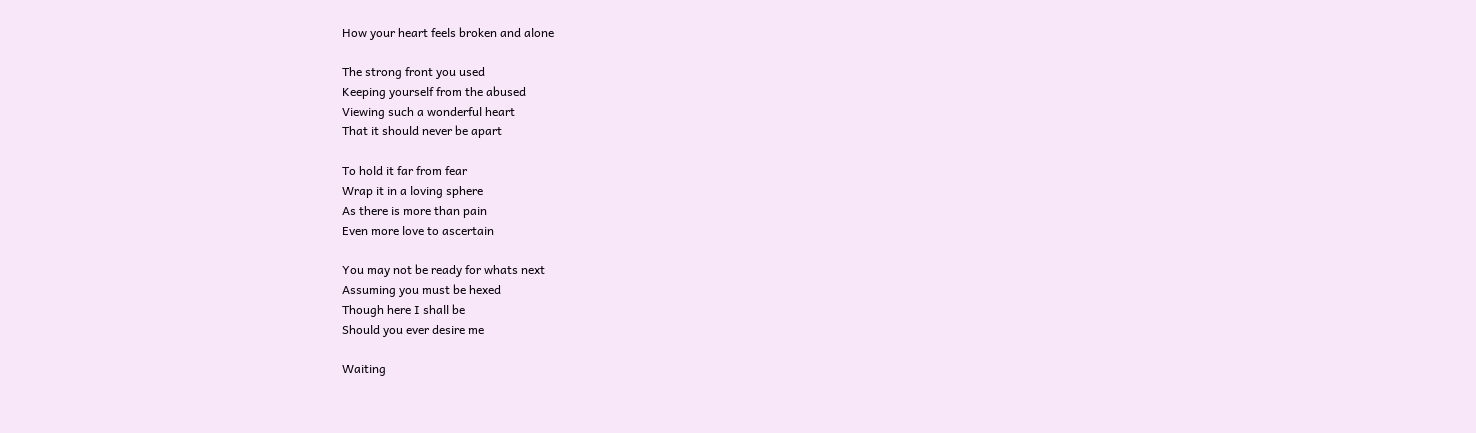How your heart feels broken and alone

The strong front you used
Keeping yourself from the abused
Viewing such a wonderful heart
That it should never be apart

To hold it far from fear
Wrap it in a loving sphere
As there is more than pain
Even more love to ascertain

You may not be ready for whats next
Assuming you must be hexed
Though here I shall be
Should you ever desire me

Waiting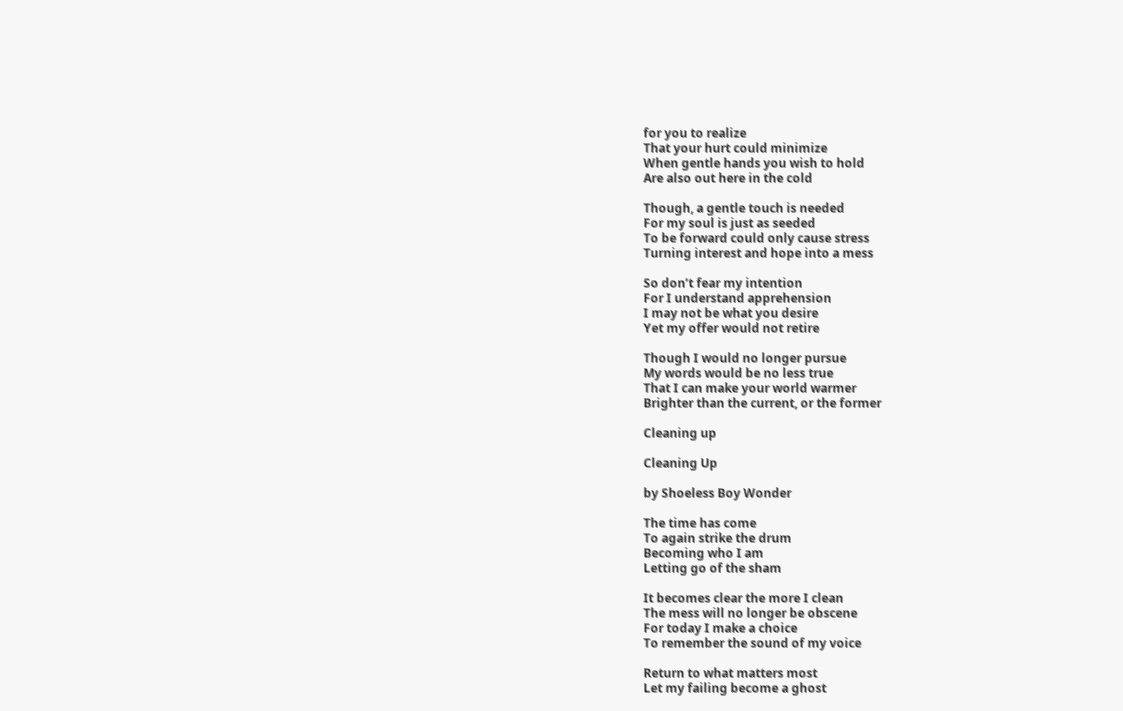for you to realize
That your hurt could minimize
When gentle hands you wish to hold
Are also out here in the cold

Though, a gentle touch is needed
For my soul is just as seeded
To be forward could only cause stress
Turning interest and hope into a mess

So don’t fear my intention
For I understand apprehension
I may not be what you desire
Yet my offer would not retire

Though I would no longer pursue
My words would be no less true
That I can make your world warmer
Brighter than the current, or the former

Cleaning up

Cleaning Up

by Shoeless Boy Wonder

The time has come
To again strike the drum
Becoming who I am
Letting go of the sham

It becomes clear the more I clean
The mess will no longer be obscene
For today I make a choice
To remember the sound of my voice

Return to what matters most
Let my failing become a ghost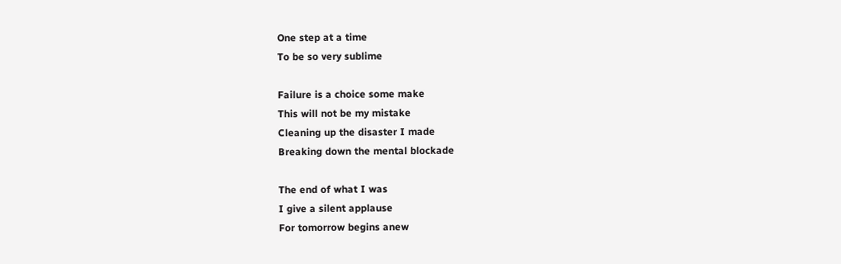One step at a time
To be so very sublime

Failure is a choice some make
This will not be my mistake
Cleaning up the disaster I made
Breaking down the mental blockade

The end of what I was
I give a silent applause
For tomorrow begins anew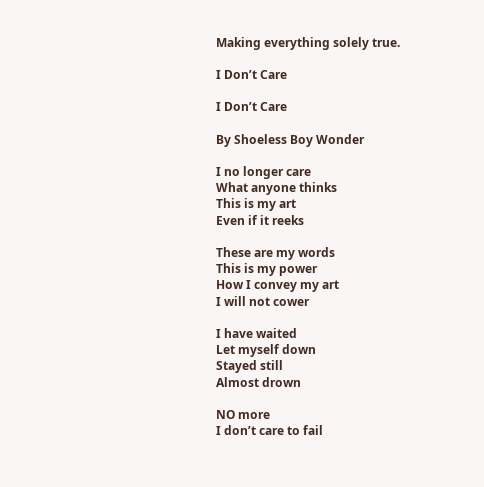Making everything solely true.

I Don’t Care

I Don’t Care

By Shoeless Boy Wonder

I no longer care
What anyone thinks
This is my art
Even if it reeks

These are my words
This is my power
How I convey my art
I will not cower

I have waited
Let myself down
Stayed still
Almost drown

NO more
I don’t care to fail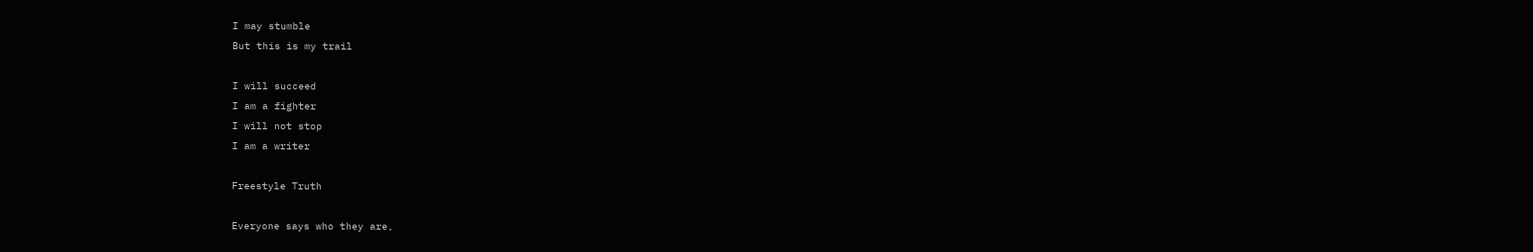I may stumble
But this is my trail

I will succeed
I am a fighter
I will not stop
I am a writer

Freestyle Truth

Everyone says who they are,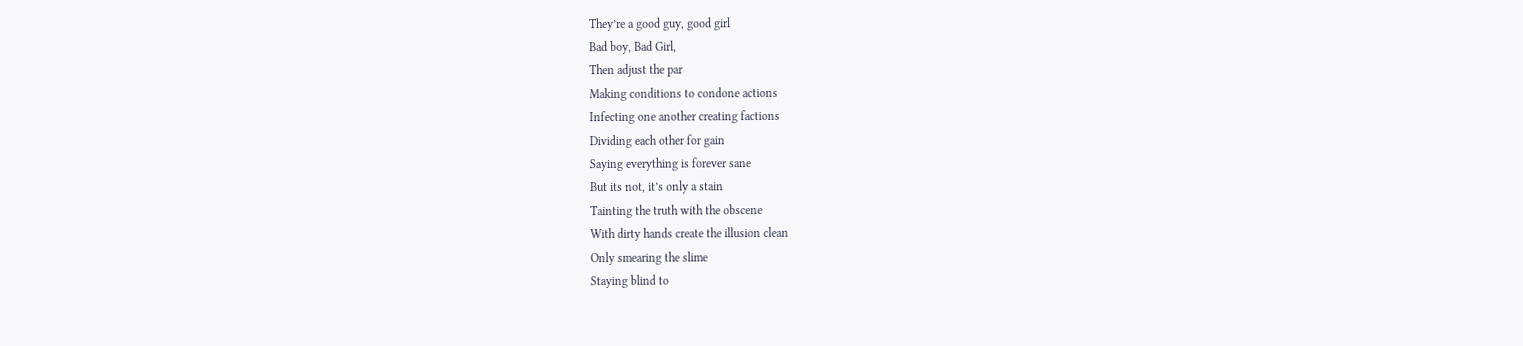They’re a good guy, good girl
Bad boy, Bad Girl,
Then adjust the par
Making conditions to condone actions
Infecting one another creating factions
Dividing each other for gain
Saying everything is forever sane
But its not, it’s only a stain
Tainting the truth with the obscene
With dirty hands create the illusion clean
Only smearing the slime
Staying blind to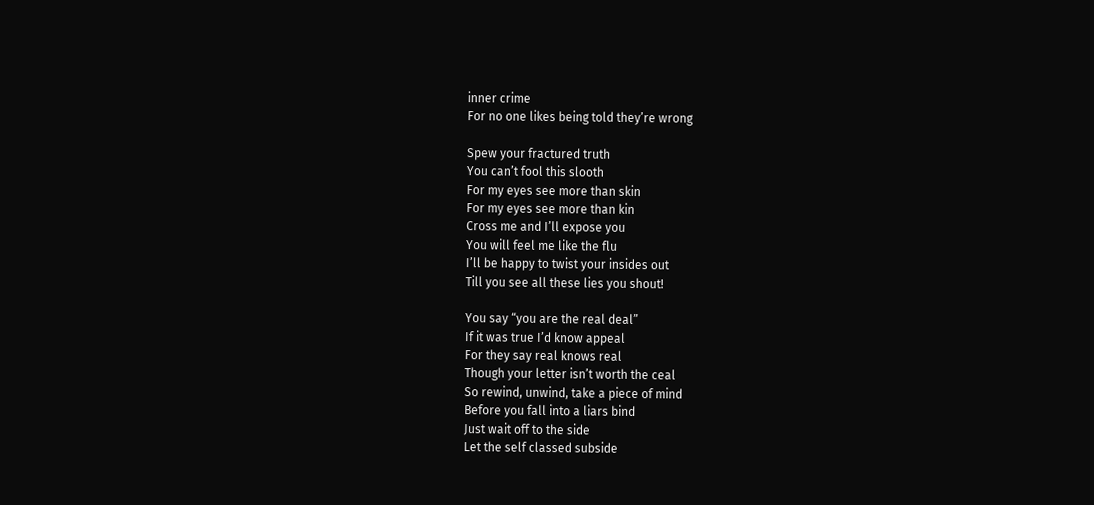inner crime
For no one likes being told they’re wrong

Spew your fractured truth
You can’t fool this slooth
For my eyes see more than skin
For my eyes see more than kin
Cross me and I’ll expose you
You will feel me like the flu
I’ll be happy to twist your insides out
Till you see all these lies you shout!

You say “you are the real deal”
If it was true I’d know appeal
For they say real knows real
Though your letter isn’t worth the ceal
So rewind, unwind, take a piece of mind
Before you fall into a liars bind
Just wait off to the side
Let the self classed subside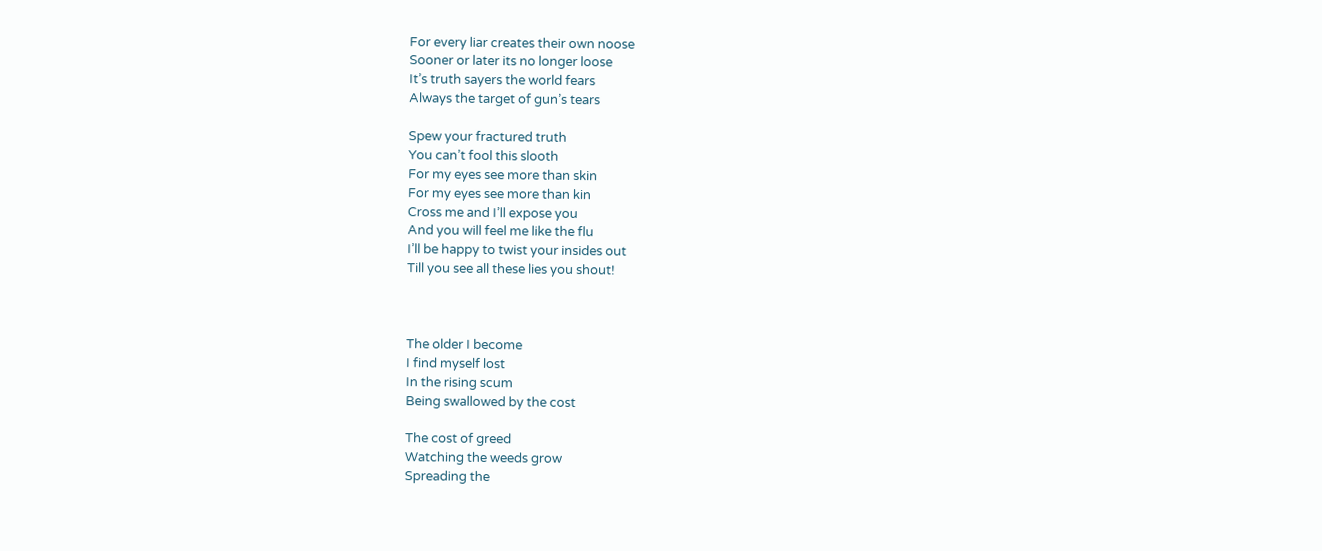For every liar creates their own noose
Sooner or later its no longer loose
It’s truth sayers the world fears
Always the target of gun’s tears

Spew your fractured truth
You can’t fool this slooth
For my eyes see more than skin
For my eyes see more than kin
Cross me and I’ll expose you
And you will feel me like the flu
I’ll be happy to twist your insides out
Till you see all these lies you shout!



The older I become
I find myself lost
In the rising scum
Being swallowed by the cost

The cost of greed
Watching the weeds grow
Spreading the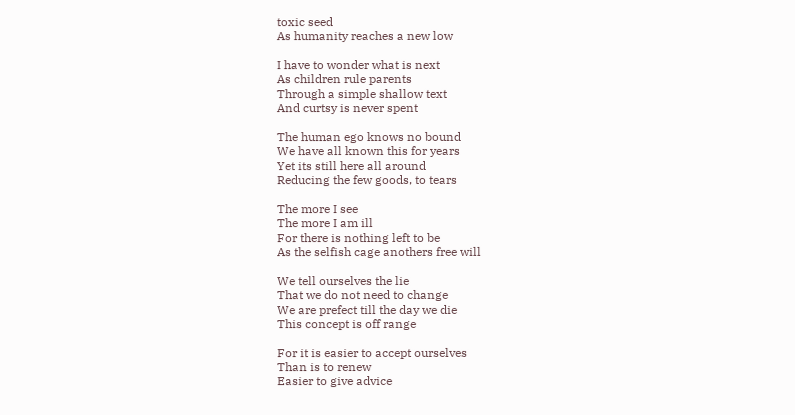toxic seed
As humanity reaches a new low

I have to wonder what is next
As children rule parents
Through a simple shallow text
And curtsy is never spent

The human ego knows no bound
We have all known this for years
Yet its still here all around
Reducing the few goods, to tears

The more I see
The more I am ill
For there is nothing left to be
As the selfish cage anothers free will

We tell ourselves the lie
That we do not need to change
We are prefect till the day we die
This concept is off range

For it is easier to accept ourselves
Than is to renew
Easier to give advice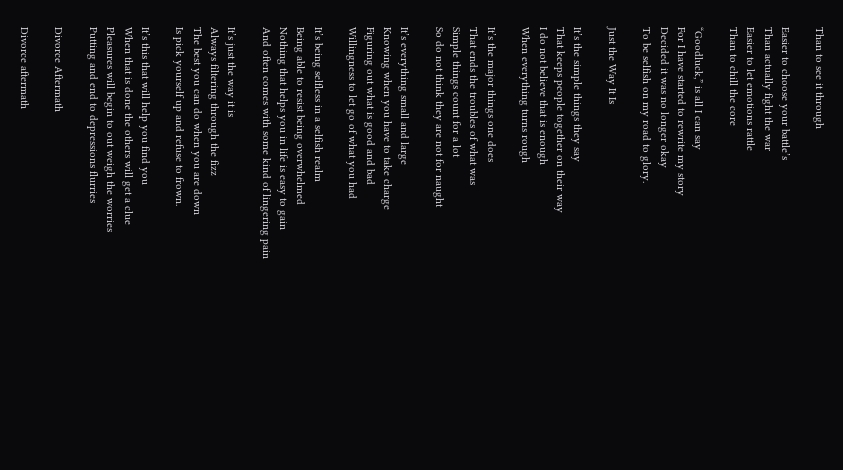Than to see it through

Easier to choose your battle’s
Than actually fight the war
Easier to let emotions rattle
Than to chill the core

“Goodluck,” is all I can say
For I have started to rewrite my story
Decided it was no longer okay
To be selfish on my road to glory.

Just the Way It Is

It’s the simple things they say
That keeps people together on their way
I do not believe that is enough
When everything turns rough

It’s the major things one does
That ends the troubles of what was
Simple things count for a lot
So do not think they are not for naught

It’s everything small and large
Knowing when you have to take charge
Figuring out what is good and bad
Willingness to let go of what you had

It’s being selfless in a selfish realm
Being able to resist being overwhelmed
Nothing that helps you in life is easy to gain
And often comes with some kind of lingering pain

It’s just the way it is
Always filtering through the fizz
The best you can do when you are down
Is pick yourself up and refuse to frown.

It’s this that will help you find you
When that is done the others will get a clue
Pleasures will begin to out weigh the worries
Putting and end to depressions flurries

Divorce Aftermath

Divorce aftermath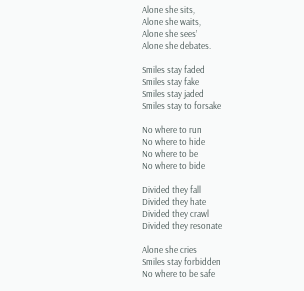Alone she sits,
Alone she waits,
Alone she sees’
Alone she debates.

Smiles stay faded
Smiles stay fake
Smiles stay jaded
Smiles stay to forsake

No where to run
No where to hide
No where to be
No where to bide

Divided they fall
Divided they hate
Divided they crawl
Divided they resonate

Alone she cries
Smiles stay forbidden
No where to be safe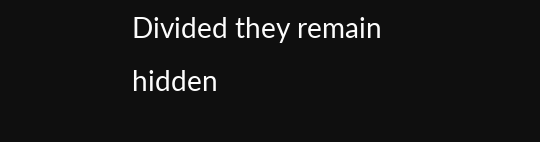Divided they remain hidden